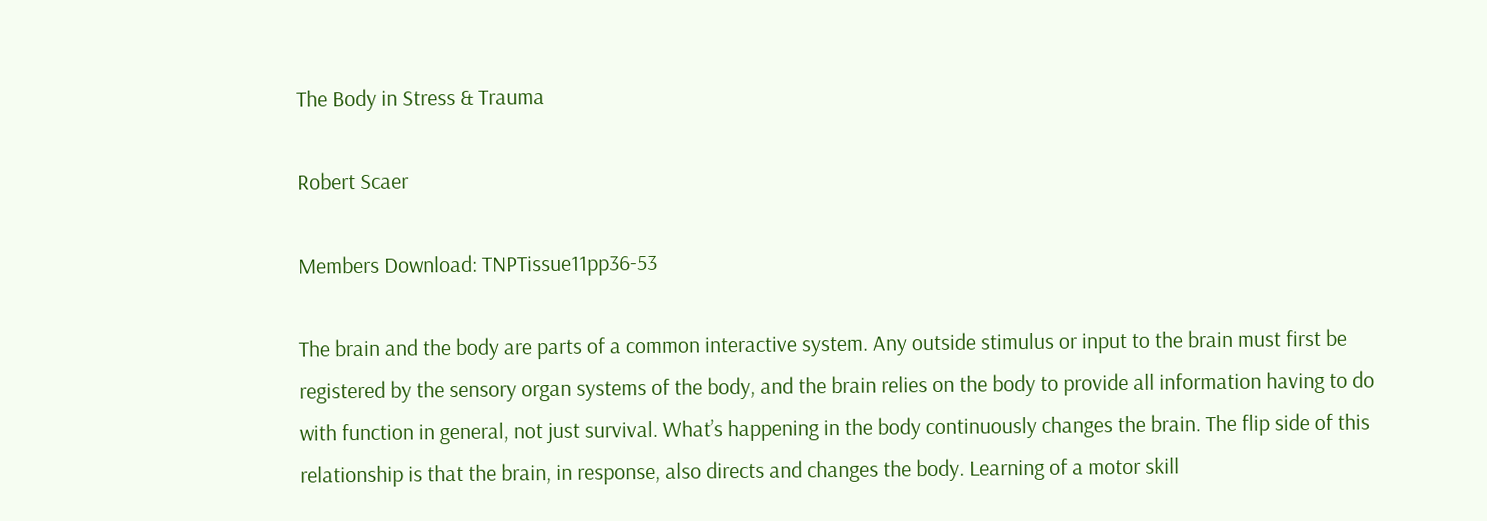The Body in Stress & Trauma

Robert Scaer

Members Download: TNPTissue11pp36-53

The brain and the body are parts of a common interactive system. Any outside stimulus or input to the brain must first be registered by the sensory organ systems of the body, and the brain relies on the body to provide all information having to do with function in general, not just survival. What’s happening in the body continuously changes the brain. The flip side of this relationship is that the brain, in response, also directs and changes the body. Learning of a motor skill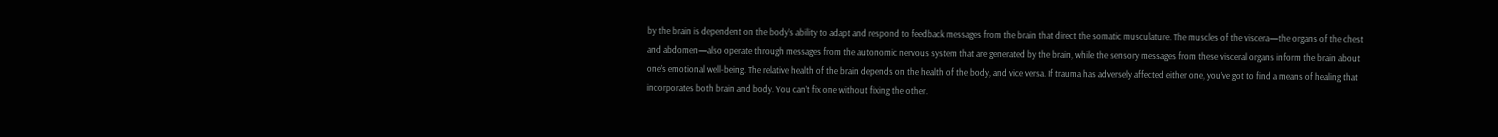by the brain is dependent on the body’s ability to adapt and respond to feedback messages from the brain that direct the somatic musculature. The muscles of the viscera—the organs of the chest and abdomen—also operate through messages from the autonomic nervous system that are generated by the brain, while the sensory messages from these visceral organs inform the brain about one’s emotional well-being. The relative health of the brain depends on the health of the body, and vice versa. If trauma has adversely affected either one, you’ve got to find a means of healing that incorporates both brain and body. You can’t fix one without fixing the other.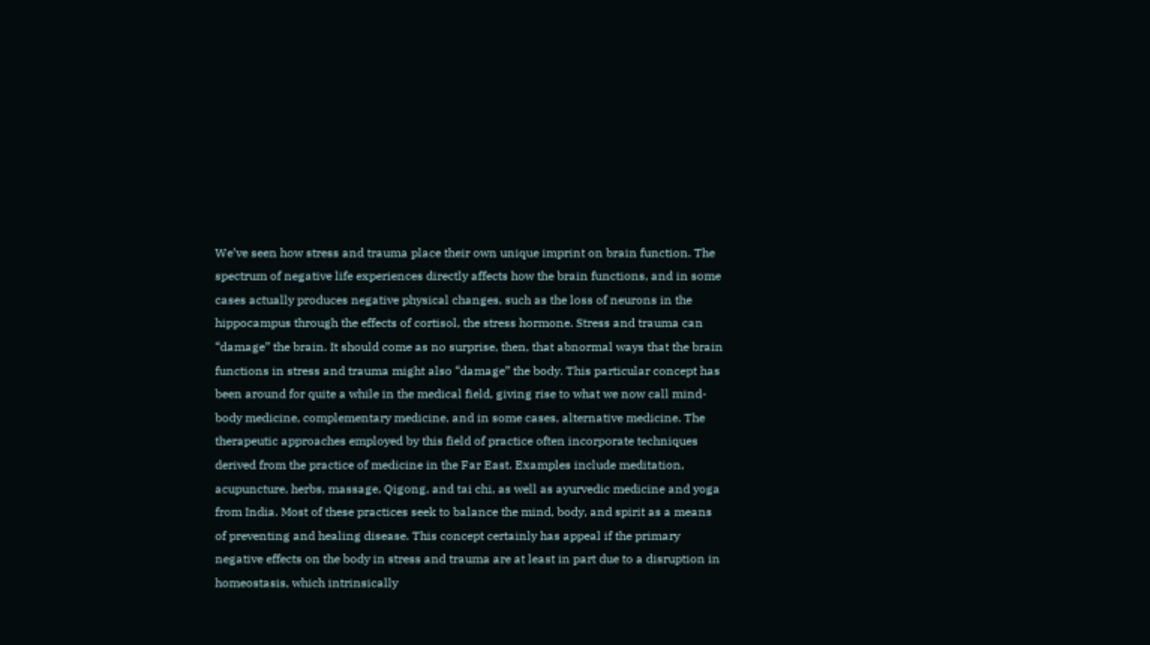We’ve seen how stress and trauma place their own unique imprint on brain function. The spectrum of negative life experiences directly affects how the brain functions, and in some cases actually produces negative physical changes, such as the loss of neurons in the hippocampus through the effects of cortisol, the stress hormone. Stress and trauma can “damage” the brain. It should come as no surprise, then, that abnormal ways that the brain functions in stress and trauma might also “damage” the body. This particular concept has been around for quite a while in the medical field, giving rise to what we now call mind-body medicine, complementary medicine, and in some cases, alternative medicine. The therapeutic approaches employed by this field of practice often incorporate techniques derived from the practice of medicine in the Far East. Examples include meditation, acupuncture, herbs, massage, Qigong, and tai chi, as well as ayurvedic medicine and yoga from India. Most of these practices seek to balance the mind, body, and spirit as a means of preventing and healing disease. This concept certainly has appeal if the primary negative effects on the body in stress and trauma are at least in part due to a disruption in homeostasis, which intrinsically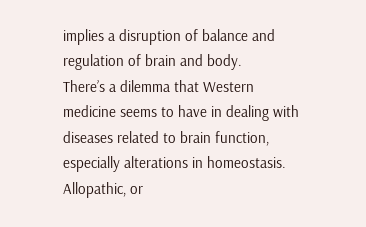implies a disruption of balance and regulation of brain and body.
There’s a dilemma that Western medicine seems to have in dealing with diseases related to brain function, especially alterations in homeostasis. Allopathic, or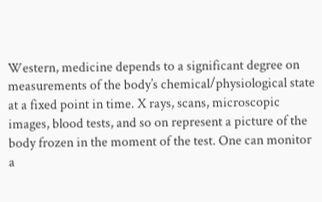Western, medicine depends to a significant degree on measurements of the body’s chemical/physiological state at a fixed point in time. X rays, scans, microscopic images, blood tests, and so on represent a picture of the body frozen in the moment of the test. One can monitor a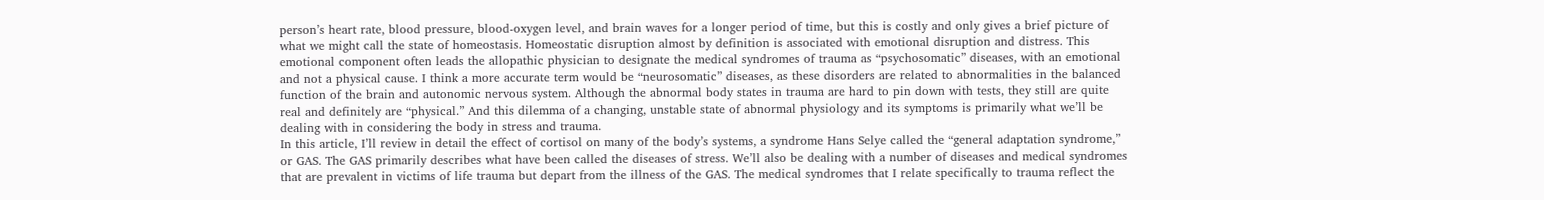person’s heart rate, blood pressure, blood-oxygen level, and brain waves for a longer period of time, but this is costly and only gives a brief picture of what we might call the state of homeostasis. Homeostatic disruption almost by definition is associated with emotional disruption and distress. This emotional component often leads the allopathic physician to designate the medical syndromes of trauma as “psychosomatic” diseases, with an emotional and not a physical cause. I think a more accurate term would be “neurosomatic” diseases, as these disorders are related to abnormalities in the balanced function of the brain and autonomic nervous system. Although the abnormal body states in trauma are hard to pin down with tests, they still are quite real and definitely are “physical.” And this dilemma of a changing, unstable state of abnormal physiology and its symptoms is primarily what we’ll be dealing with in considering the body in stress and trauma.
In this article, I’ll review in detail the effect of cortisol on many of the body’s systems, a syndrome Hans Selye called the “general adaptation syndrome,” or GAS. The GAS primarily describes what have been called the diseases of stress. We’ll also be dealing with a number of diseases and medical syndromes that are prevalent in victims of life trauma but depart from the illness of the GAS. The medical syndromes that I relate specifically to trauma reflect the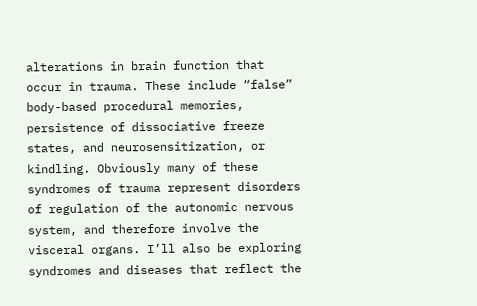alterations in brain function that occur in trauma. These include “false” body-based procedural memories, persistence of dissociative freeze states, and neurosensitization, or kindling. Obviously many of these syndromes of trauma represent disorders of regulation of the autonomic nervous system, and therefore involve the visceral organs. I’ll also be exploring syndromes and diseases that reflect the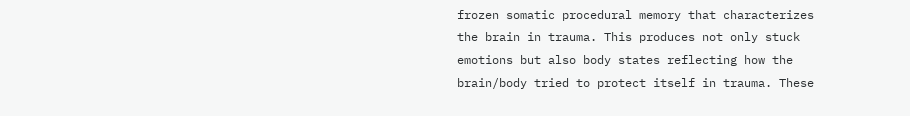frozen somatic procedural memory that characterizes the brain in trauma. This produces not only stuck emotions but also body states reflecting how the brain/body tried to protect itself in trauma. These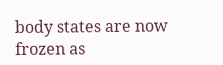body states are now frozen as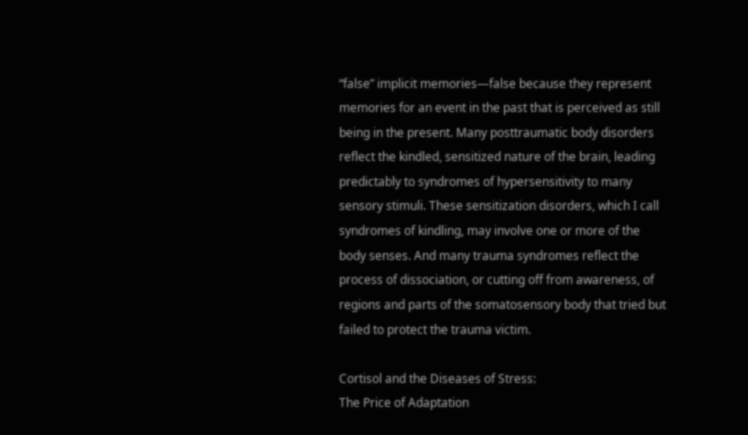“false” implicit memories—false because they represent memories for an event in the past that is perceived as still being in the present. Many posttraumatic body disorders reflect the kindled, sensitized nature of the brain, leading predictably to syndromes of hypersensitivity to many sensory stimuli. These sensitization disorders, which I call syndromes of kindling, may involve one or more of the body senses. And many trauma syndromes reflect the process of dissociation, or cutting off from awareness, of regions and parts of the somatosensory body that tried but failed to protect the trauma victim.

Cortisol and the Diseases of Stress:
The Price of Adaptation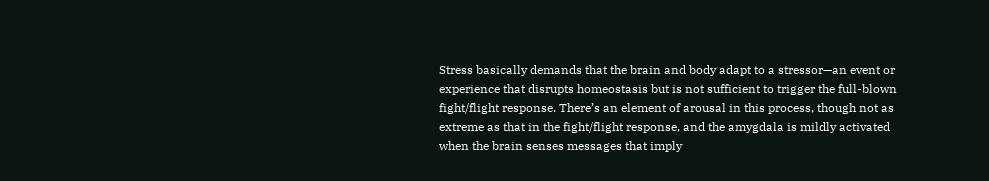Stress basically demands that the brain and body adapt to a stressor—an event or experience that disrupts homeostasis but is not sufficient to trigger the full-blown fight/flight response. There’s an element of arousal in this process, though not as extreme as that in the fight/flight response, and the amygdala is mildly activated when the brain senses messages that imply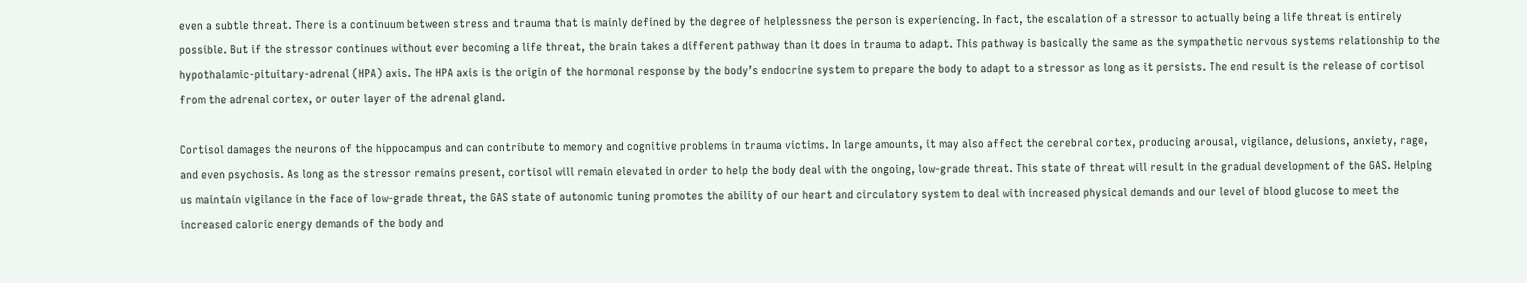even a subtle threat. There is a continuum between stress and trauma that is mainly defined by the degree of helplessness the person is experiencing. In fact, the escalation of a stressor to actually being a life threat is entirely possible. But if the stressor continues without ever becoming a life threat, the brain takes a different pathway than it does in trauma to adapt. This pathway is basically the same as the sympathetic nervous systems relationship to the hypothalamic-pituitary-adrenal (HPA) axis. The HPA axis is the origin of the hormonal response by the body’s endocrine system to prepare the body to adapt to a stressor as long as it persists. The end result is the release of cortisol from the adrenal cortex, or outer layer of the adrenal gland.

Cortisol damages the neurons of the hippocampus and can contribute to memory and cognitive problems in trauma victims. In large amounts, it may also affect the cerebral cortex, producing arousal, vigilance, delusions, anxiety, rage, and even psychosis. As long as the stressor remains present, cortisol will remain elevated in order to help the body deal with the ongoing, low-grade threat. This state of threat will result in the gradual development of the GAS. Helping us maintain vigilance in the face of low-grade threat, the GAS state of autonomic tuning promotes the ability of our heart and circulatory system to deal with increased physical demands and our level of blood glucose to meet the increased caloric energy demands of the body and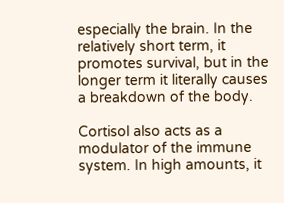especially the brain. In the relatively short term, it promotes survival, but in the longer term it literally causes a breakdown of the body.

Cortisol also acts as a modulator of the immune system. In high amounts, it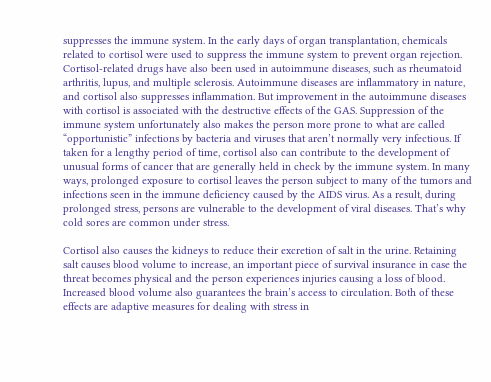suppresses the immune system. In the early days of organ transplantation, chemicals related to cortisol were used to suppress the immune system to prevent organ rejection. Cortisol-related drugs have also been used in autoimmune diseases, such as rheumatoid arthritis, lupus, and multiple sclerosis. Autoimmune diseases are inflammatory in nature, and cortisol also suppresses inflammation. But improvement in the autoimmune diseases with cortisol is associated with the destructive effects of the GAS. Suppression of the immune system unfortunately also makes the person more prone to what are called “opportunistic” infections by bacteria and viruses that aren’t normally very infectious. If taken for a lengthy period of time, cortisol also can contribute to the development of unusual forms of cancer that are generally held in check by the immune system. In many ways, prolonged exposure to cortisol leaves the person subject to many of the tumors and infections seen in the immune deficiency caused by the AIDS virus. As a result, during prolonged stress, persons are vulnerable to the development of viral diseases. That’s why cold sores are common under stress.

Cortisol also causes the kidneys to reduce their excretion of salt in the urine. Retaining salt causes blood volume to increase, an important piece of survival insurance in case the threat becomes physical and the person experiences injuries causing a loss of blood. Increased blood volume also guarantees the brain’s access to circulation. Both of these effects are adaptive measures for dealing with stress in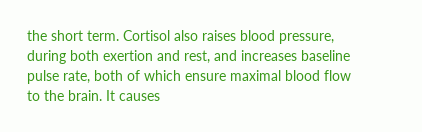the short term. Cortisol also raises blood pressure, during both exertion and rest, and increases baseline pulse rate, both of which ensure maximal blood flow to the brain. It causes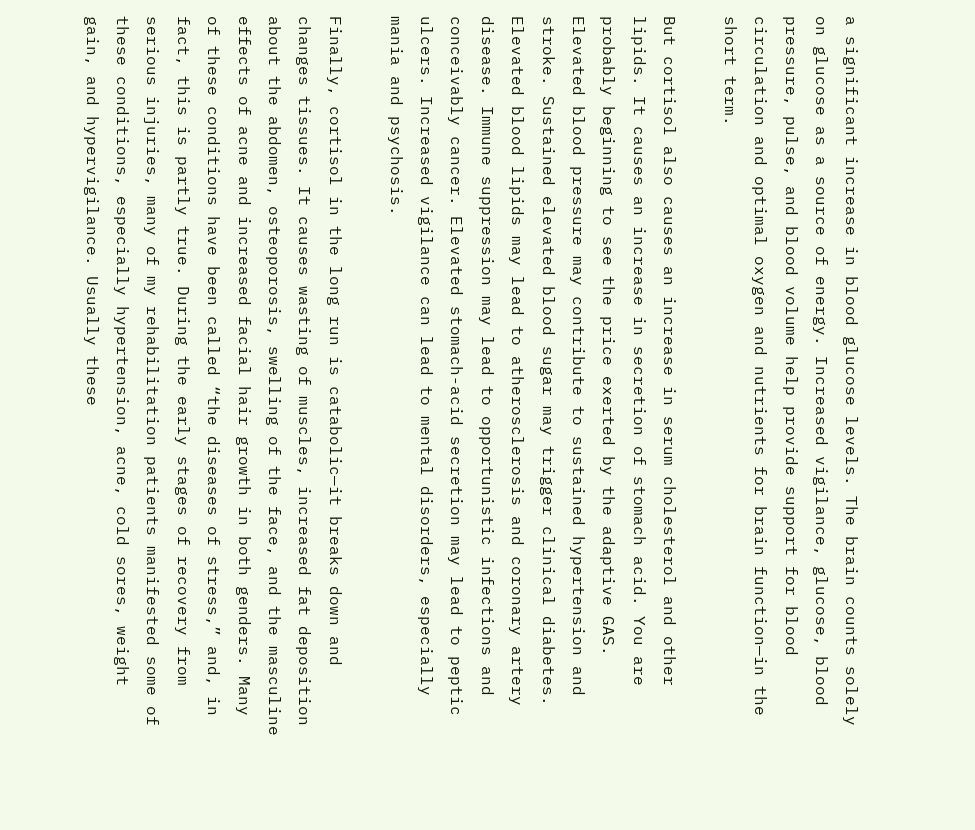a significant increase in blood glucose levels. The brain counts solely on glucose as a source of energy. Increased vigilance, glucose, blood pressure, pulse, and blood volume help provide support for blood circulation and optimal oxygen and nutrients for brain function—in the short term.

But cortisol also causes an increase in serum cholesterol and other lipids. It causes an increase in secretion of stomach acid. You are probably beginning to see the price exerted by the adaptive GAS. Elevated blood pressure may contribute to sustained hypertension and stroke. Sustained elevated blood sugar may trigger clinical diabetes. Elevated blood lipids may lead to atherosclerosis and coronary artery disease. Immune suppression may lead to opportunistic infections and conceivably cancer. Elevated stomach-acid secretion may lead to peptic ulcers. Increased vigilance can lead to mental disorders, especially mania and psychosis.

Finally, cortisol in the long run is catabolic—it breaks down and changes tissues. It causes wasting of muscles, increased fat deposition about the abdomen, osteoporosis, swelling of the face, and the masculine effects of acne and increased facial hair growth in both genders. Many of these conditions have been called “the diseases of stress,” and, in fact, this is partly true. During the early stages of recovery from serious injuries, many of my rehabilitation patients manifested some of these conditions, especially hypertension, acne, cold sores, weight gain, and hypervigilance. Usually these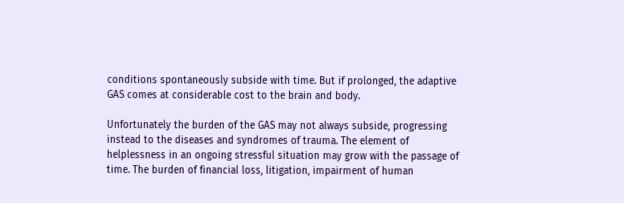conditions spontaneously subside with time. But if prolonged, the adaptive GAS comes at considerable cost to the brain and body.

Unfortunately the burden of the GAS may not always subside, progressing instead to the diseases and syndromes of trauma. The element of helplessness in an ongoing stressful situation may grow with the passage of time. The burden of financial loss, litigation, impairment of human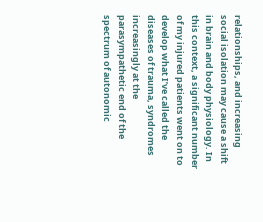relationships, and increasing social isolation may cause a shift in brain and body physiology. In this context, a significant number of my injured patients went on to develop what I’ve called the diseases of trauma, syndromes increasingly at the parasympathetic end of the spectrum of autonomic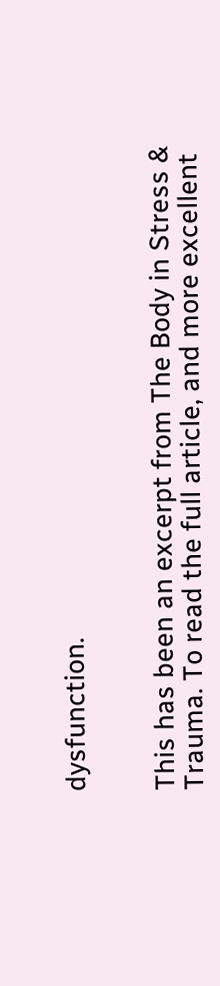dysfunction.


This has been an excerpt from The Body in Stress & Trauma. To read the full article, and more excellent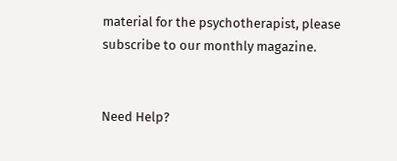material for the psychotherapist, please subscribe to our monthly magazine.


Need Help?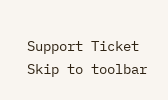Support Ticket
Skip to toolbar